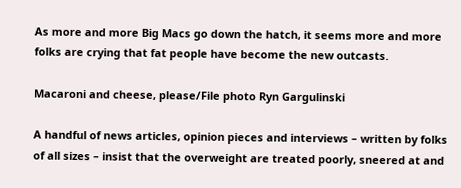As more and more Big Macs go down the hatch, it seems more and more folks are crying that fat people have become the new outcasts.

Macaroni and cheese, please/File photo Ryn Gargulinski

A handful of news articles, opinion pieces and interviews – written by folks of all sizes – insist that the overweight are treated poorly, sneered at and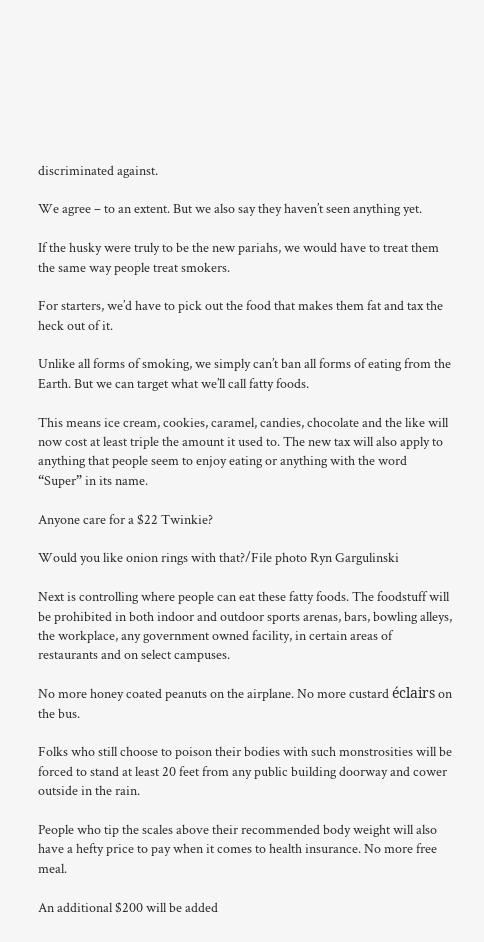discriminated against.

We agree – to an extent. But we also say they haven’t seen anything yet.

If the husky were truly to be the new pariahs, we would have to treat them the same way people treat smokers.

For starters, we’d have to pick out the food that makes them fat and tax the heck out of it.

Unlike all forms of smoking, we simply can’t ban all forms of eating from the Earth. But we can target what we’ll call fatty foods.

This means ice cream, cookies, caramel, candies, chocolate and the like will now cost at least triple the amount it used to. The new tax will also apply to anything that people seem to enjoy eating or anything with the word “Super” in its name.

Anyone care for a $22 Twinkie?

Would you like onion rings with that?/File photo Ryn Gargulinski

Next is controlling where people can eat these fatty foods. The foodstuff will be prohibited in both indoor and outdoor sports arenas, bars, bowling alleys, the workplace, any government owned facility, in certain areas of restaurants and on select campuses.

No more honey coated peanuts on the airplane. No more custard éclairs on the bus.

Folks who still choose to poison their bodies with such monstrosities will be forced to stand at least 20 feet from any public building doorway and cower outside in the rain.

People who tip the scales above their recommended body weight will also have a hefty price to pay when it comes to health insurance. No more free meal.

An additional $200 will be added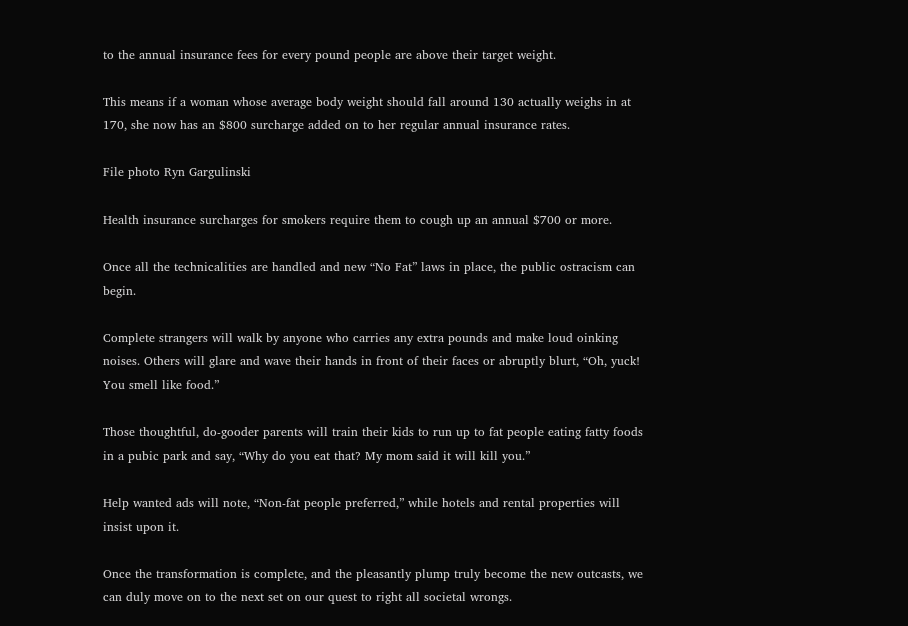to the annual insurance fees for every pound people are above their target weight.

This means if a woman whose average body weight should fall around 130 actually weighs in at 170, she now has an $800 surcharge added on to her regular annual insurance rates.

File photo Ryn Gargulinski

Health insurance surcharges for smokers require them to cough up an annual $700 or more.

Once all the technicalities are handled and new “No Fat” laws in place, the public ostracism can begin.

Complete strangers will walk by anyone who carries any extra pounds and make loud oinking noises. Others will glare and wave their hands in front of their faces or abruptly blurt, “Oh, yuck! You smell like food.”

Those thoughtful, do-gooder parents will train their kids to run up to fat people eating fatty foods in a pubic park and say, “Why do you eat that? My mom said it will kill you.”

Help wanted ads will note, “Non-fat people preferred,” while hotels and rental properties will insist upon it.

Once the transformation is complete, and the pleasantly plump truly become the new outcasts, we can duly move on to the next set on our quest to right all societal wrongs.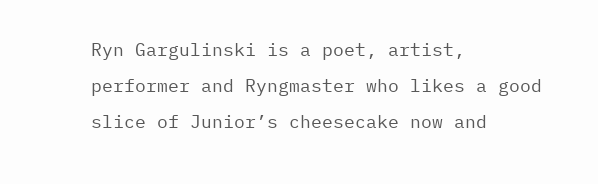Ryn Gargulinski is a poet, artist, performer and Ryngmaster who likes a good slice of Junior’s cheesecake now and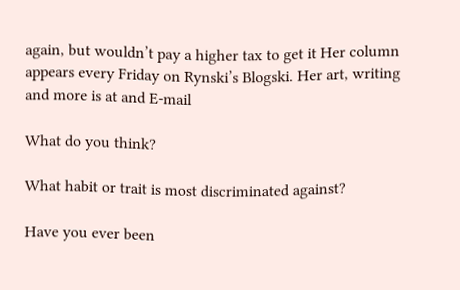again, but wouldn’t pay a higher tax to get it Her column appears every Friday on Rynski’s Blogski. Her art, writing and more is at and E-mail

What do you think?

What habit or trait is most discriminated against?

Have you ever been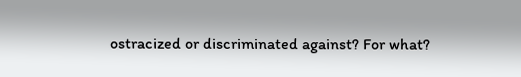ostracized or discriminated against? For what?